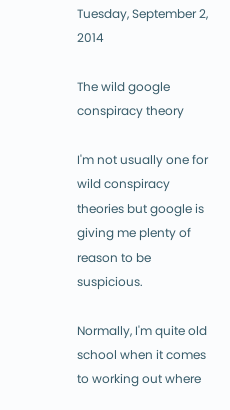Tuesday, September 2, 2014

The wild google conspiracy theory

I'm not usually one for wild conspiracy theories but google is giving me plenty of reason to be suspicious.

Normally, I'm quite old school when it comes to working out where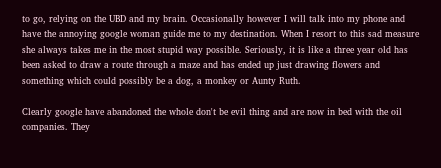to go, relying on the UBD and my brain. Occasionally however I will talk into my phone and have the annoying google woman guide me to my destination. When I resort to this sad measure she always takes me in the most stupid way possible. Seriously, it is like a three year old has been asked to draw a route through a maze and has ended up just drawing flowers and something which could possibly be a dog, a monkey or Aunty Ruth.

Clearly google have abandoned the whole don't be evil thing and are now in bed with the oil companies. They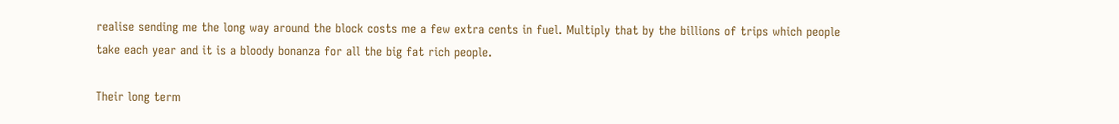realise sending me the long way around the block costs me a few extra cents in fuel. Multiply that by the billions of trips which people take each year and it is a bloody bonanza for all the big fat rich people.

Their long term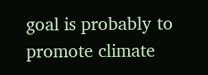goal is probably to promote climate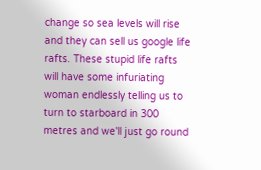change so sea levels will rise and they can sell us google life rafts. These stupid life rafts will have some infuriating woman endlessly telling us to turn to starboard in 300 metres and we'll just go round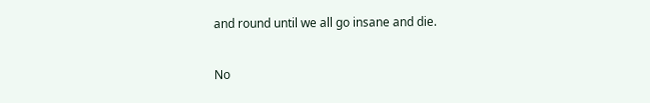and round until we all go insane and die.

No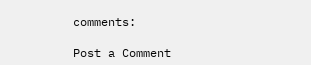comments:

Post a Comment